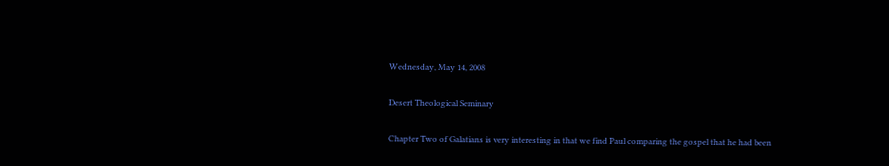Wednesday, May 14, 2008

Desert Theological Seminary

Chapter Two of Galatians is very interesting in that we find Paul comparing the gospel that he had been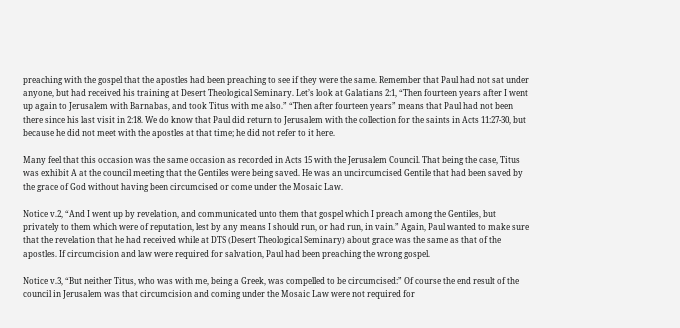preaching with the gospel that the apostles had been preaching to see if they were the same. Remember that Paul had not sat under anyone, but had received his training at Desert Theological Seminary. Let’s look at Galatians 2:1, “Then fourteen years after I went up again to Jerusalem with Barnabas, and took Titus with me also.” “Then after fourteen years” means that Paul had not been there since his last visit in 2:18. We do know that Paul did return to Jerusalem with the collection for the saints in Acts 11:27-30, but because he did not meet with the apostles at that time; he did not refer to it here.

Many feel that this occasion was the same occasion as recorded in Acts 15 with the Jerusalem Council. That being the case, Titus was exhibit A at the council meeting that the Gentiles were being saved. He was an uncircumcised Gentile that had been saved by the grace of God without having been circumcised or come under the Mosaic Law.

Notice v.2, “And I went up by revelation, and communicated unto them that gospel which I preach among the Gentiles, but privately to them which were of reputation, lest by any means I should run, or had run, in vain.” Again, Paul wanted to make sure that the revelation that he had received while at DTS (Desert Theological Seminary) about grace was the same as that of the apostles. If circumcision and law were required for salvation, Paul had been preaching the wrong gospel.

Notice v.3, “But neither Titus, who was with me, being a Greek, was compelled to be circumcised:” Of course the end result of the council in Jerusalem was that circumcision and coming under the Mosaic Law were not required for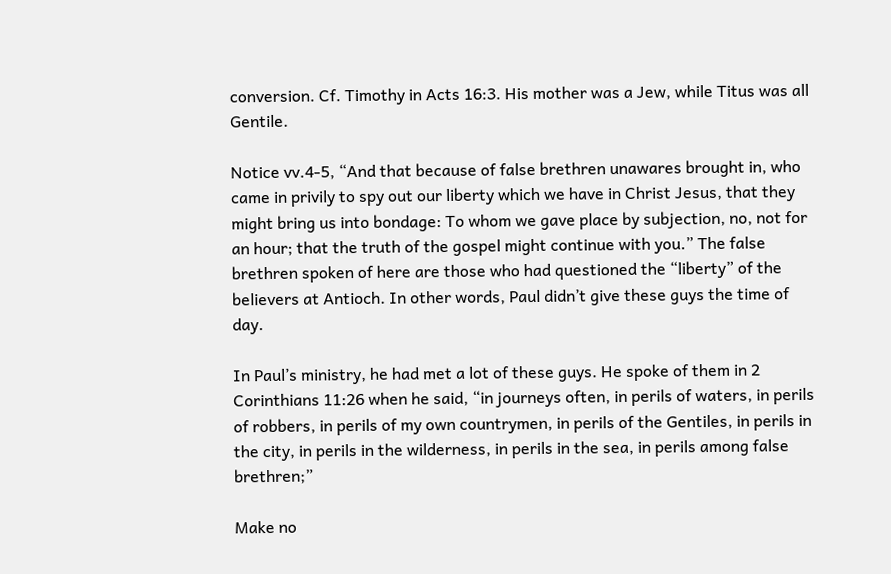conversion. Cf. Timothy in Acts 16:3. His mother was a Jew, while Titus was all Gentile.

Notice vv.4-5, “And that because of false brethren unawares brought in, who came in privily to spy out our liberty which we have in Christ Jesus, that they might bring us into bondage: To whom we gave place by subjection, no, not for an hour; that the truth of the gospel might continue with you.” The false brethren spoken of here are those who had questioned the “liberty” of the believers at Antioch. In other words, Paul didn’t give these guys the time of day.

In Paul’s ministry, he had met a lot of these guys. He spoke of them in 2 Corinthians 11:26 when he said, “in journeys often, in perils of waters, in perils of robbers, in perils of my own countrymen, in perils of the Gentiles, in perils in the city, in perils in the wilderness, in perils in the sea, in perils among false brethren;”

Make no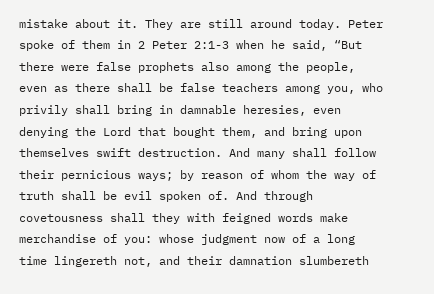mistake about it. They are still around today. Peter spoke of them in 2 Peter 2:1-3 when he said, “But there were false prophets also among the people, even as there shall be false teachers among you, who privily shall bring in damnable heresies, even denying the Lord that bought them, and bring upon themselves swift destruction. And many shall follow their pernicious ways; by reason of whom the way of truth shall be evil spoken of. And through covetousness shall they with feigned words make merchandise of you: whose judgment now of a long time lingereth not, and their damnation slumbereth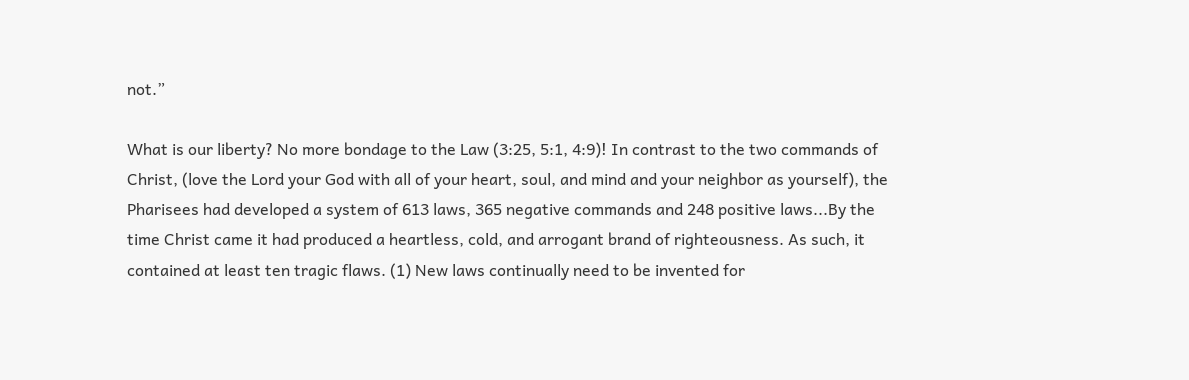not.”

What is our liberty? No more bondage to the Law (3:25, 5:1, 4:9)! In contrast to the two commands of Christ, (love the Lord your God with all of your heart, soul, and mind and your neighbor as yourself), the Pharisees had developed a system of 613 laws, 365 negative commands and 248 positive laws...By the time Christ came it had produced a heartless, cold, and arrogant brand of righteousness. As such, it contained at least ten tragic flaws. (1) New laws continually need to be invented for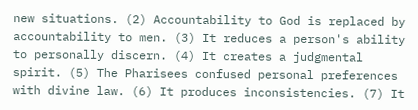new situations. (2) Accountability to God is replaced by accountability to men. (3) It reduces a person's ability to personally discern. (4) It creates a judgmental spirit. (5) The Pharisees confused personal preferences with divine law. (6) It produces inconsistencies. (7) It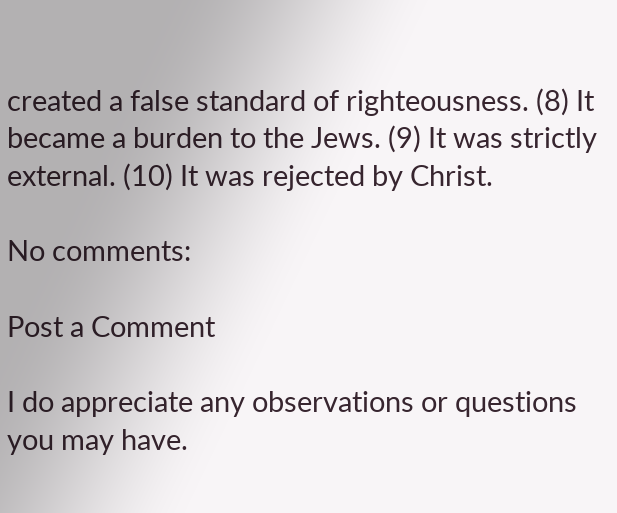created a false standard of righteousness. (8) It became a burden to the Jews. (9) It was strictly external. (10) It was rejected by Christ.

No comments:

Post a Comment

I do appreciate any observations or questions you may have.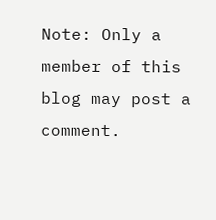Note: Only a member of this blog may post a comment.